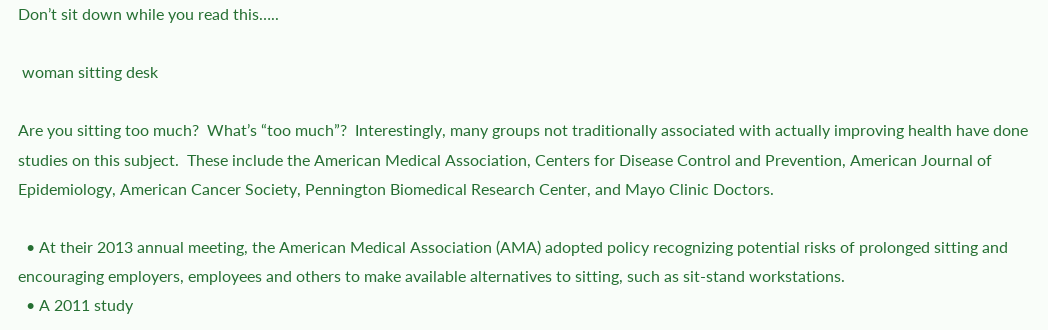Don’t sit down while you read this…..

 woman sitting desk

Are you sitting too much?  What’s “too much”?  Interestingly, many groups not traditionally associated with actually improving health have done studies on this subject.  These include the American Medical Association, Centers for Disease Control and Prevention, American Journal of Epidemiology, American Cancer Society, Pennington Biomedical Research Center, and Mayo Clinic Doctors.

  • At their 2013 annual meeting, the American Medical Association (AMA) adopted policy recognizing potential risks of prolonged sitting and encouraging employers, employees and others to make available alternatives to sitting, such as sit-stand workstations.
  • A 2011 study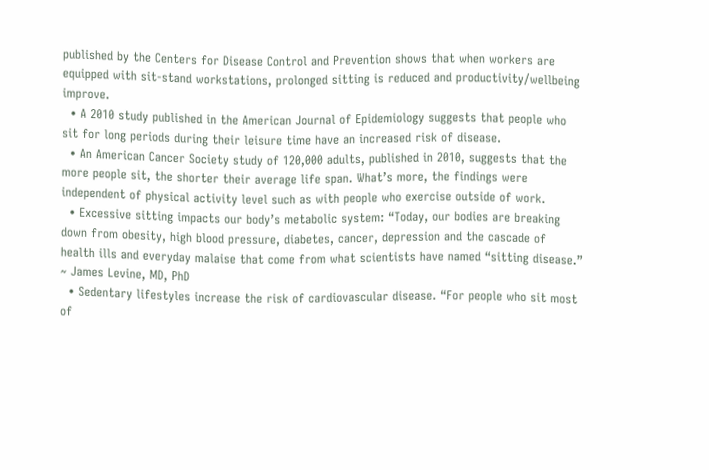published by the Centers for Disease Control and Prevention shows that when workers are equipped with sit-stand workstations, prolonged sitting is reduced and productivity/wellbeing improve.
  • A 2010 study published in the American Journal of Epidemiology suggests that people who sit for long periods during their leisure time have an increased risk of disease.
  • An American Cancer Society study of 120,000 adults, published in 2010, suggests that the more people sit, the shorter their average life span. What’s more, the findings were independent of physical activity level such as with people who exercise outside of work.
  • Excessive sitting impacts our body’s metabolic system: “Today, our bodies are breaking down from obesity, high blood pressure, diabetes, cancer, depression and the cascade of health ills and everyday malaise that come from what scientists have named “sitting disease.” ~ James Levine, MD, PhD
  • Sedentary lifestyles increase the risk of cardiovascular disease. “For people who sit most of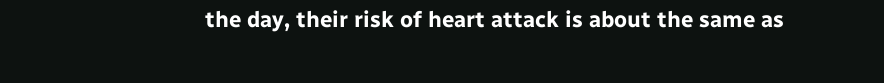the day, their risk of heart attack is about the same as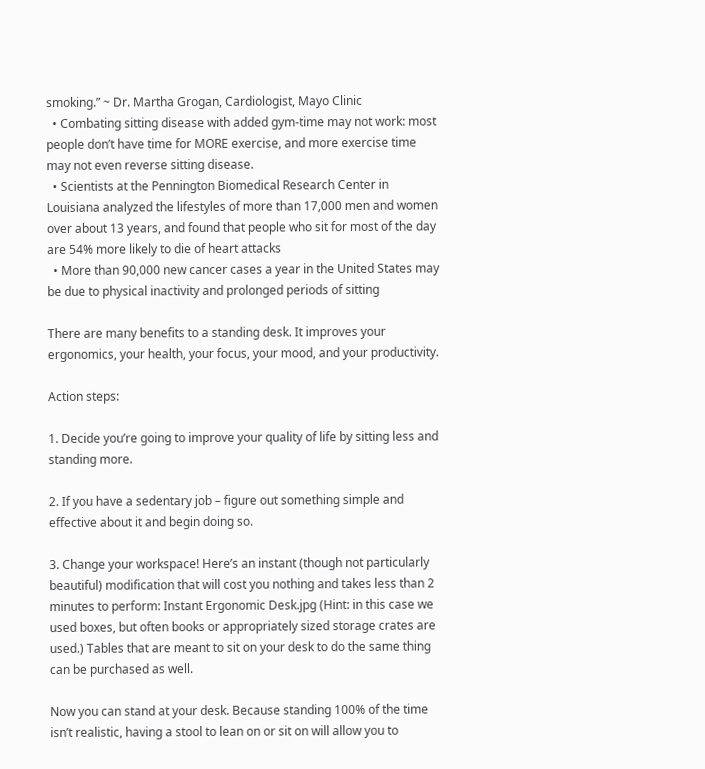smoking.” ~ Dr. Martha Grogan, Cardiologist, Mayo Clinic
  • Combating sitting disease with added gym-time may not work: most people don’t have time for MORE exercise, and more exercise time may not even reverse sitting disease.
  • Scientists at the Pennington Biomedical Research Center in Louisiana analyzed the lifestyles of more than 17,000 men and women over about 13 years, and found that people who sit for most of the day are 54% more likely to die of heart attacks
  • More than 90,000 new cancer cases a year in the United States may be due to physical inactivity and prolonged periods of sitting

There are many benefits to a standing desk. It improves your ergonomics, your health, your focus, your mood, and your productivity.

Action steps:

1. Decide you’re going to improve your quality of life by sitting less and standing more.

2. If you have a sedentary job – figure out something simple and effective about it and begin doing so.

3. Change your workspace! Here’s an instant (though not particularly beautiful) modification that will cost you nothing and takes less than 2 minutes to perform: Instant Ergonomic Desk.jpg (Hint: in this case we used boxes, but often books or appropriately sized storage crates are used.) Tables that are meant to sit on your desk to do the same thing can be purchased as well.

Now you can stand at your desk. Because standing 100% of the time isn’t realistic, having a stool to lean on or sit on will allow you to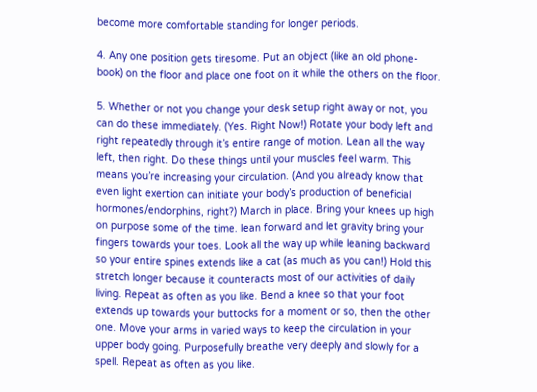become more comfortable standing for longer periods.

4. Any one position gets tiresome. Put an object (like an old phone-book) on the floor and place one foot on it while the others on the floor.

5. Whether or not you change your desk setup right away or not, you can do these immediately. (Yes. Right Now!) Rotate your body left and right repeatedly through it’s entire range of motion. Lean all the way left, then right. Do these things until your muscles feel warm. This means you’re increasing your circulation. (And you already know that even light exertion can initiate your body’s production of beneficial hormones/endorphins, right?) March in place. Bring your knees up high on purpose some of the time. lean forward and let gravity bring your fingers towards your toes. Look all the way up while leaning backward so your entire spines extends like a cat (as much as you can!) Hold this stretch longer because it counteracts most of our activities of daily living. Repeat as often as you like. Bend a knee so that your foot extends up towards your buttocks for a moment or so, then the other one. Move your arms in varied ways to keep the circulation in your upper body going. Purposefully breathe very deeply and slowly for a spell. Repeat as often as you like.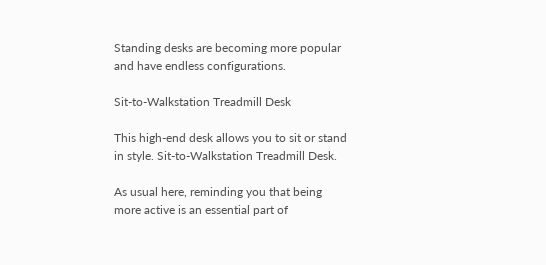Standing desks are becoming more popular and have endless configurations.

Sit-to-Walkstation Treadmill Desk

This high-end desk allows you to sit or stand in style. Sit-to-Walkstation Treadmill Desk.

As usual here, reminding you that being more active is an essential part of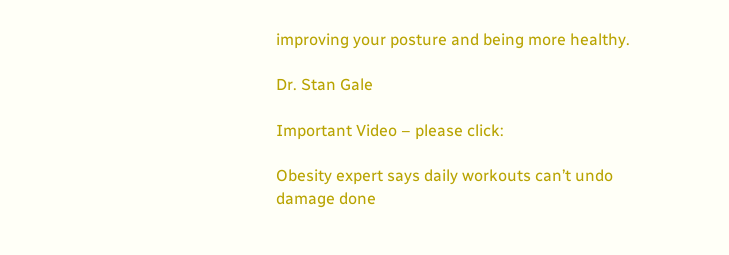improving your posture and being more healthy.

Dr. Stan Gale

Important Video – please click:

Obesity expert says daily workouts can’t undo damage done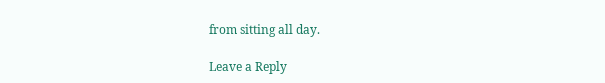from sitting all day.

Leave a Reply